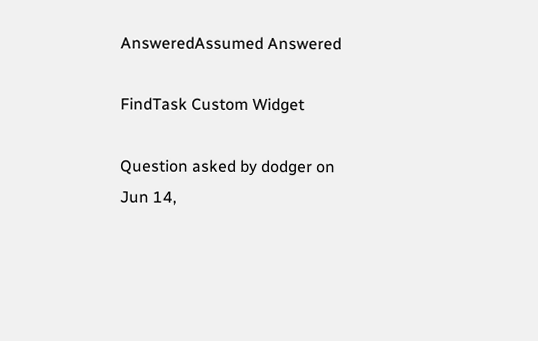AnsweredAssumed Answered

FindTask Custom Widget

Question asked by dodger on Jun 14,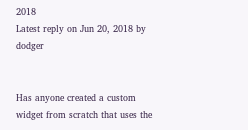2018
Latest reply on Jun 20, 2018 by dodger


Has anyone created a custom widget from scratch that uses the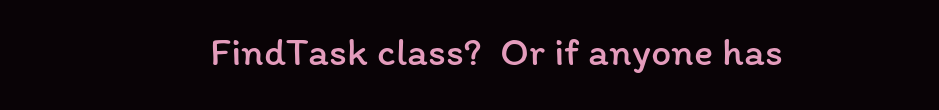FindTask class?  Or if anyone has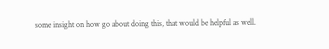some insight on how go about doing this, that would be helpful as well.